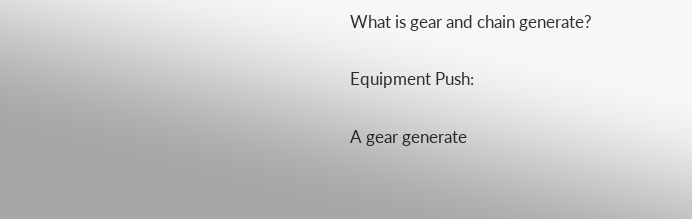What is gear and chain generate?

Equipment Push:

A gear generate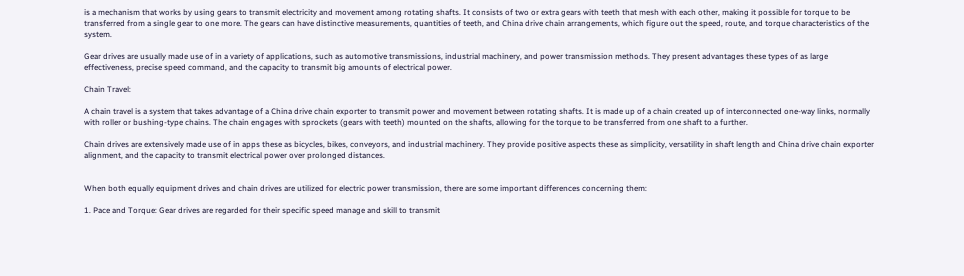is a mechanism that works by using gears to transmit electricity and movement among rotating shafts. It consists of two or extra gears with teeth that mesh with each other, making it possible for torque to be transferred from a single gear to one more. The gears can have distinctive measurements, quantities of teeth, and China drive chain arrangements, which figure out the speed, route, and torque characteristics of the system.

Gear drives are usually made use of in a variety of applications, such as automotive transmissions, industrial machinery, and power transmission methods. They present advantages these types of as large effectiveness, precise speed command, and the capacity to transmit big amounts of electrical power.

Chain Travel:

A chain travel is a system that takes advantage of a China drive chain exporter to transmit power and movement between rotating shafts. It is made up of a chain created up of interconnected one-way links, normally with roller or bushing-type chains. The chain engages with sprockets (gears with teeth) mounted on the shafts, allowing for the torque to be transferred from one shaft to a further.

Chain drives are extensively made use of in apps these as bicycles, bikes, conveyors, and industrial machinery. They provide positive aspects these as simplicity, versatility in shaft length and China drive chain exporter alignment, and the capacity to transmit electrical power over prolonged distances.


When both equally equipment drives and chain drives are utilized for electric power transmission, there are some important differences concerning them:

1. Pace and Torque: Gear drives are regarded for their specific speed manage and skill to transmit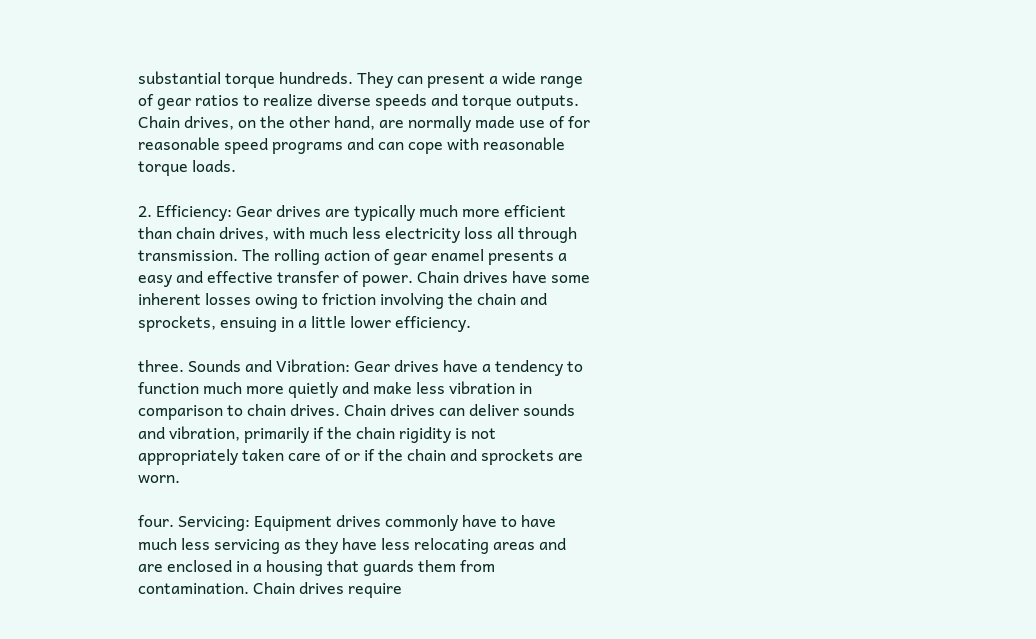substantial torque hundreds. They can present a wide range of gear ratios to realize diverse speeds and torque outputs. Chain drives, on the other hand, are normally made use of for reasonable speed programs and can cope with reasonable torque loads.

2. Efficiency: Gear drives are typically much more efficient than chain drives, with much less electricity loss all through transmission. The rolling action of gear enamel presents a easy and effective transfer of power. Chain drives have some inherent losses owing to friction involving the chain and sprockets, ensuing in a little lower efficiency.

three. Sounds and Vibration: Gear drives have a tendency to function much more quietly and make less vibration in comparison to chain drives. Chain drives can deliver sounds and vibration, primarily if the chain rigidity is not appropriately taken care of or if the chain and sprockets are worn.

four. Servicing: Equipment drives commonly have to have much less servicing as they have less relocating areas and are enclosed in a housing that guards them from contamination. Chain drives require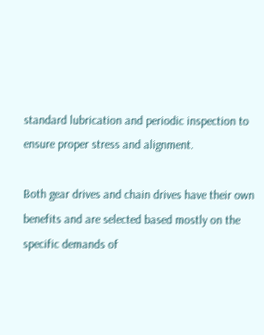standard lubrication and periodic inspection to ensure proper stress and alignment.

Both gear drives and chain drives have their own benefits and are selected based mostly on the specific demands of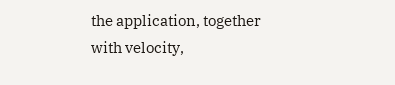the application, together with velocity,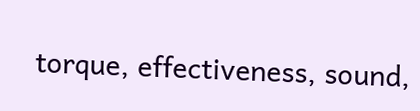torque, effectiveness, sound,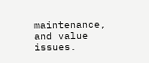maintenance, and value issues.